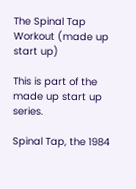The Spinal Tap Workout (made up start up)

This is part of the made up start up series.

Spinal Tap, the 1984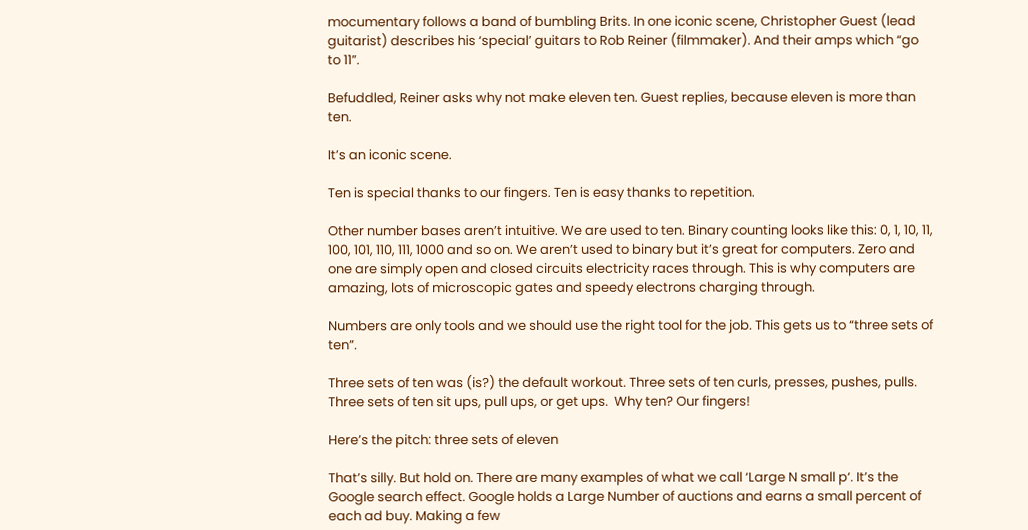mocumentary follows a band of bumbling Brits. In one iconic scene, Christopher Guest (lead guitarist) describes his ‘special’ guitars to Rob Reiner (filmmaker). And their amps which “go to 11”.

Befuddled, Reiner asks why not make eleven ten. Guest replies, because eleven is more than ten.

It’s an iconic scene.

Ten is special thanks to our fingers. Ten is easy thanks to repetition.

Other number bases aren’t intuitive. We are used to ten. Binary counting looks like this: 0, 1, 10, 11, 100, 101, 110, 111, 1000 and so on. We aren’t used to binary but it’s great for computers. Zero and one are simply open and closed circuits electricity races through. This is why computers are amazing, lots of microscopic gates and speedy electrons charging through.

Numbers are only tools and we should use the right tool for the job. This gets us to “three sets of ten”.

Three sets of ten was (is?) the default workout. Three sets of ten curls, presses, pushes, pulls. Three sets of ten sit ups, pull ups, or get ups.  Why ten? Our fingers!

Here’s the pitch: three sets of eleven

That’s silly. But hold on. There are many examples of what we call ‘Large N small p‘. It’s the Google search effect. Google holds a Large Number of auctions and earns a small percent of each ad buy. Making a few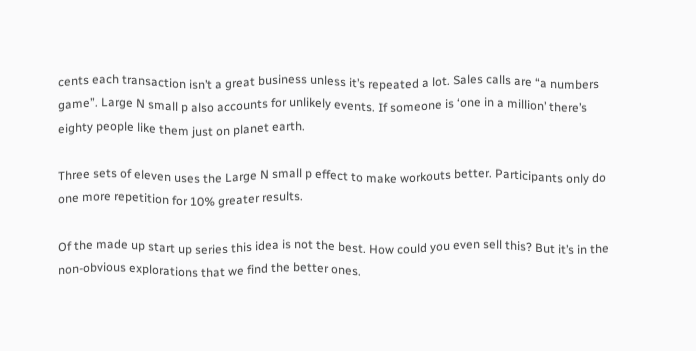cents each transaction isn’t a great business unless it’s repeated a lot. Sales calls are “a numbers game”. Large N small p also accounts for unlikely events. If someone is ‘one in a million’ there’s eighty people like them just on planet earth.

Three sets of eleven uses the Large N small p effect to make workouts better. Participants only do one more repetition for 10% greater results.

Of the made up start up series this idea is not the best. How could you even sell this? But it’s in the non-obvious explorations that we find the better ones.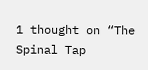1 thought on “The Spinal Tap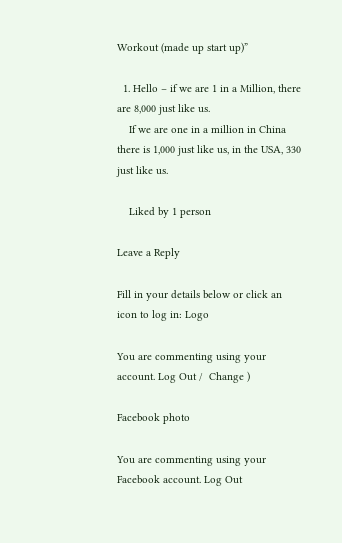Workout (made up start up)”

  1. Hello – if we are 1 in a Million, there are 8,000 just like us.
    If we are one in a million in China there is 1,000 just like us, in the USA, 330 just like us.

    Liked by 1 person

Leave a Reply

Fill in your details below or click an icon to log in: Logo

You are commenting using your account. Log Out /  Change )

Facebook photo

You are commenting using your Facebook account. Log Out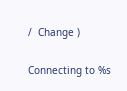/  Change )

Connecting to %s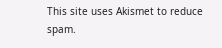This site uses Akismet to reduce spam.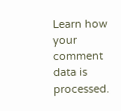Learn how your comment data is processed.